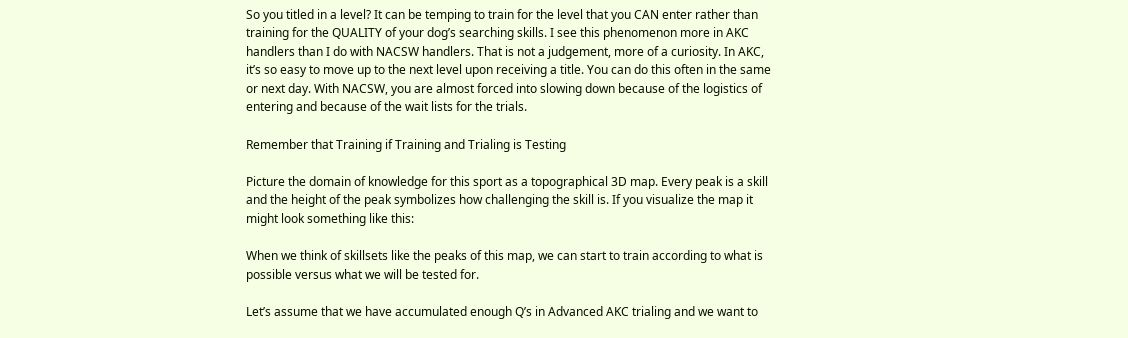So you titled in a level? It can be temping to train for the level that you CAN enter rather than training for the QUALITY of your dog’s searching skills. I see this phenomenon more in AKC handlers than I do with NACSW handlers. That is not a judgement, more of a curiosity. In AKC, it’s so easy to move up to the next level upon receiving a title. You can do this often in the same or next day. With NACSW, you are almost forced into slowing down because of the logistics of entering and because of the wait lists for the trials.

Remember that Training if Training and Trialing is Testing

Picture the domain of knowledge for this sport as a topographical 3D map. Every peak is a skill and the height of the peak symbolizes how challenging the skill is. If you visualize the map it might look something like this:

When we think of skillsets like the peaks of this map, we can start to train according to what is possible versus what we will be tested for.

Let’s assume that we have accumulated enough Q’s in Advanced AKC trialing and we want to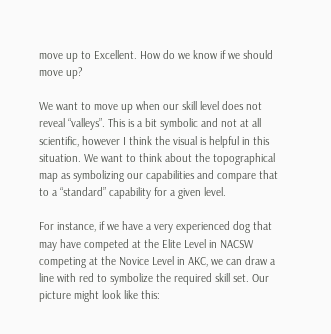move up to Excellent. How do we know if we should move up?

We want to move up when our skill level does not reveal “valleys”. This is a bit symbolic and not at all scientific, however I think the visual is helpful in this situation. We want to think about the topographical map as symbolizing our capabilities and compare that to a “standard” capability for a given level.

For instance, if we have a very experienced dog that may have competed at the Elite Level in NACSW competing at the Novice Level in AKC, we can draw a line with red to symbolize the required skill set. Our picture might look like this: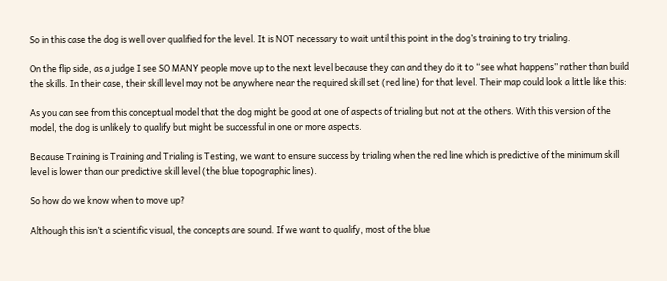So in this case the dog is well over qualified for the level. It is NOT necessary to wait until this point in the dog’s training to try trialing.

On the flip side, as a judge I see SO MANY people move up to the next level because they can and they do it to “see what happens” rather than build the skills. In their case, their skill level may not be anywhere near the required skill set (red line) for that level. Their map could look a little like this:

As you can see from this conceptual model that the dog might be good at one of aspects of trialing but not at the others. With this version of the model, the dog is unlikely to qualify but might be successful in one or more aspects.

Because Training is Training and Trialing is Testing, we want to ensure success by trialing when the red line which is predictive of the minimum skill level is lower than our predictive skill level (the blue topographic lines).

So how do we know when to move up?

Although this isn’t a scientific visual, the concepts are sound. If we want to qualify, most of the blue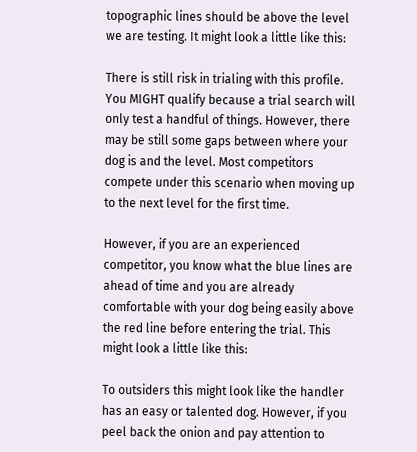topographic lines should be above the level we are testing. It might look a little like this:

There is still risk in trialing with this profile. You MIGHT qualify because a trial search will only test a handful of things. However, there may be still some gaps between where your dog is and the level. Most competitors compete under this scenario when moving up to the next level for the first time.

However, if you are an experienced competitor, you know what the blue lines are ahead of time and you are already comfortable with your dog being easily above the red line before entering the trial. This might look a little like this:

To outsiders this might look like the handler has an easy or talented dog. However, if you peel back the onion and pay attention to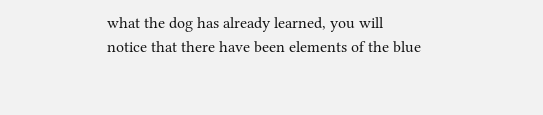what the dog has already learned, you will notice that there have been elements of the blue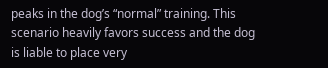peaks in the dog’s “normal” training. This scenario heavily favors success and the dog is liable to place very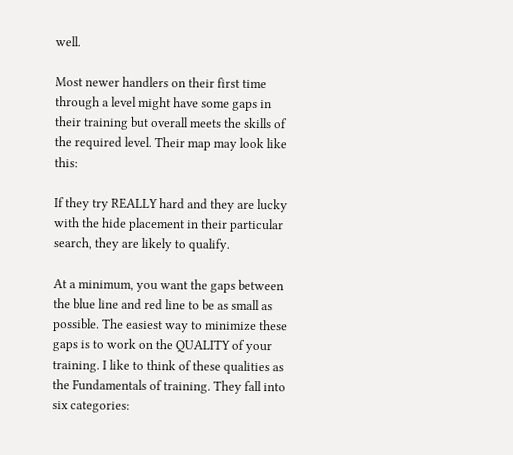well.

Most newer handlers on their first time through a level might have some gaps in their training but overall meets the skills of the required level. Their map may look like this:

If they try REALLY hard and they are lucky with the hide placement in their particular search, they are likely to qualify.

At a minimum, you want the gaps between the blue line and red line to be as small as possible. The easiest way to minimize these gaps is to work on the QUALITY of your training. I like to think of these qualities as the Fundamentals of training. They fall into six categories: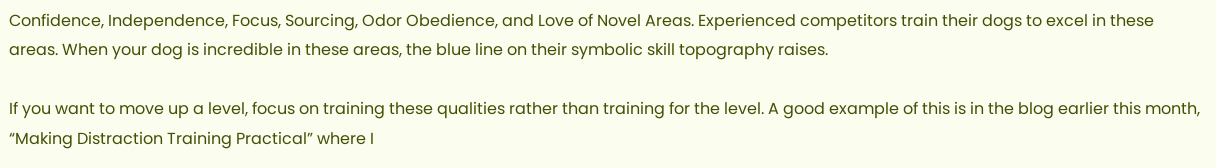Confidence, Independence, Focus, Sourcing, Odor Obedience, and Love of Novel Areas. Experienced competitors train their dogs to excel in these areas. When your dog is incredible in these areas, the blue line on their symbolic skill topography raises.

If you want to move up a level, focus on training these qualities rather than training for the level. A good example of this is in the blog earlier this month, “Making Distraction Training Practical” where I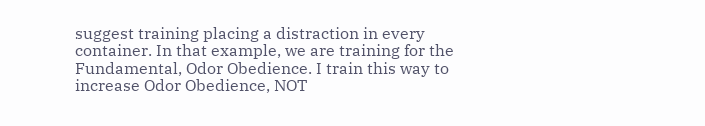suggest training placing a distraction in every container. In that example, we are training for the Fundamental, Odor Obedience. I train this way to increase Odor Obedience, NOT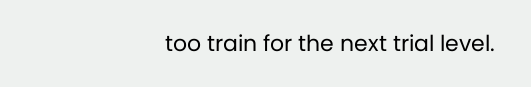too train for the next trial level.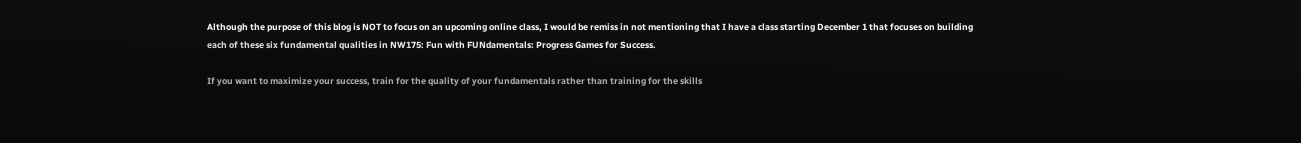Although the purpose of this blog is NOT to focus on an upcoming online class, I would be remiss in not mentioning that I have a class starting December 1 that focuses on building each of these six fundamental qualities in NW175: Fun with FUNdamentals: Progress Games for Success.

If you want to maximize your success, train for the quality of your fundamentals rather than training for the skills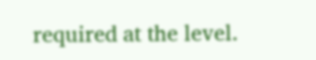required at the level.